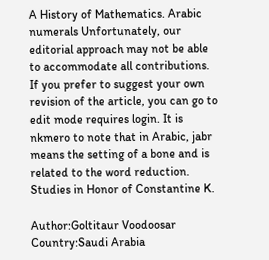A History of Mathematics. Arabic numerals Unfortunately, our editorial approach may not be able to accommodate all contributions. If you prefer to suggest your own revision of the article, you can go to edit mode requires login. It is nkmero to note that in Arabic, jabr means the setting of a bone and is related to the word reduction. Studies in Honor of Constantine K.

Author:Goltitaur Voodoosar
Country:Saudi Arabia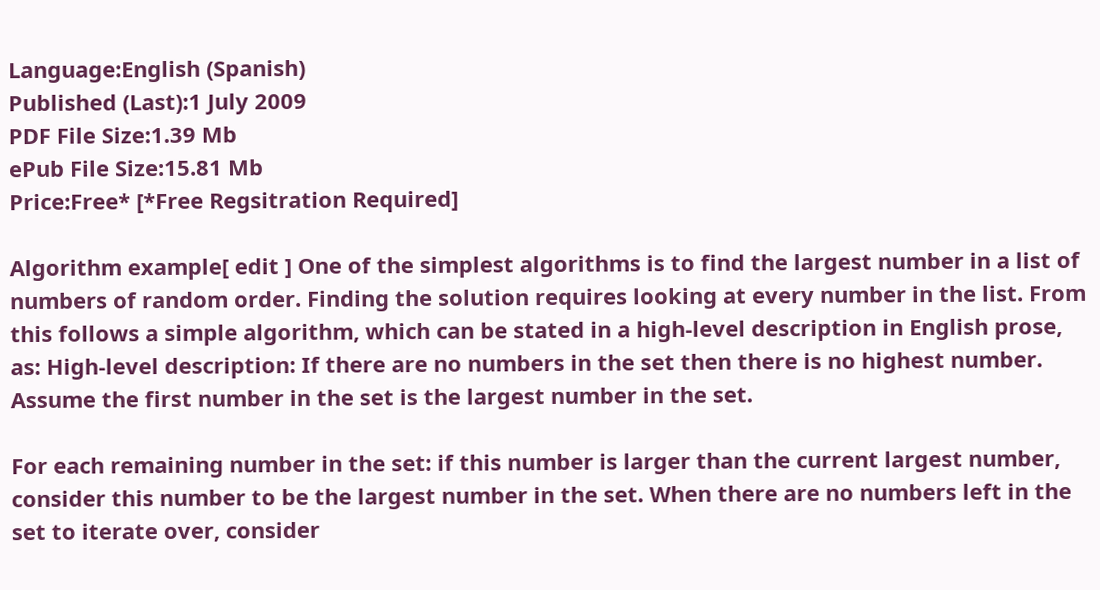Language:English (Spanish)
Published (Last):1 July 2009
PDF File Size:1.39 Mb
ePub File Size:15.81 Mb
Price:Free* [*Free Regsitration Required]

Algorithm example[ edit ] One of the simplest algorithms is to find the largest number in a list of numbers of random order. Finding the solution requires looking at every number in the list. From this follows a simple algorithm, which can be stated in a high-level description in English prose, as: High-level description: If there are no numbers in the set then there is no highest number. Assume the first number in the set is the largest number in the set.

For each remaining number in the set: if this number is larger than the current largest number, consider this number to be the largest number in the set. When there are no numbers left in the set to iterate over, consider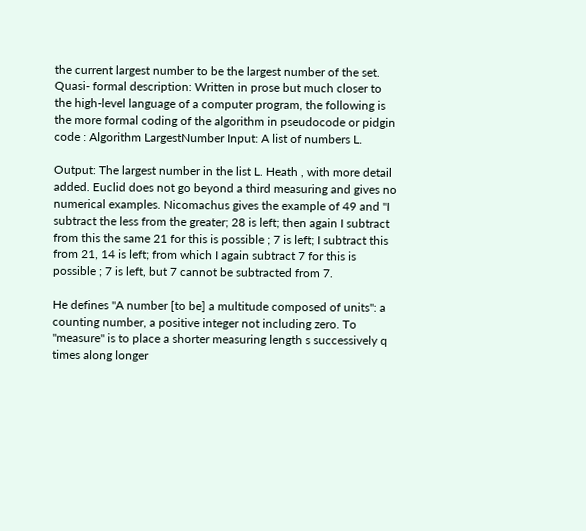the current largest number to be the largest number of the set. Quasi- formal description: Written in prose but much closer to the high-level language of a computer program, the following is the more formal coding of the algorithm in pseudocode or pidgin code : Algorithm LargestNumber Input: A list of numbers L.

Output: The largest number in the list L. Heath , with more detail added. Euclid does not go beyond a third measuring and gives no numerical examples. Nicomachus gives the example of 49 and "I subtract the less from the greater; 28 is left; then again I subtract from this the same 21 for this is possible ; 7 is left; I subtract this from 21, 14 is left; from which I again subtract 7 for this is possible ; 7 is left, but 7 cannot be subtracted from 7.

He defines "A number [to be] a multitude composed of units": a counting number, a positive integer not including zero. To "measure" is to place a shorter measuring length s successively q times along longer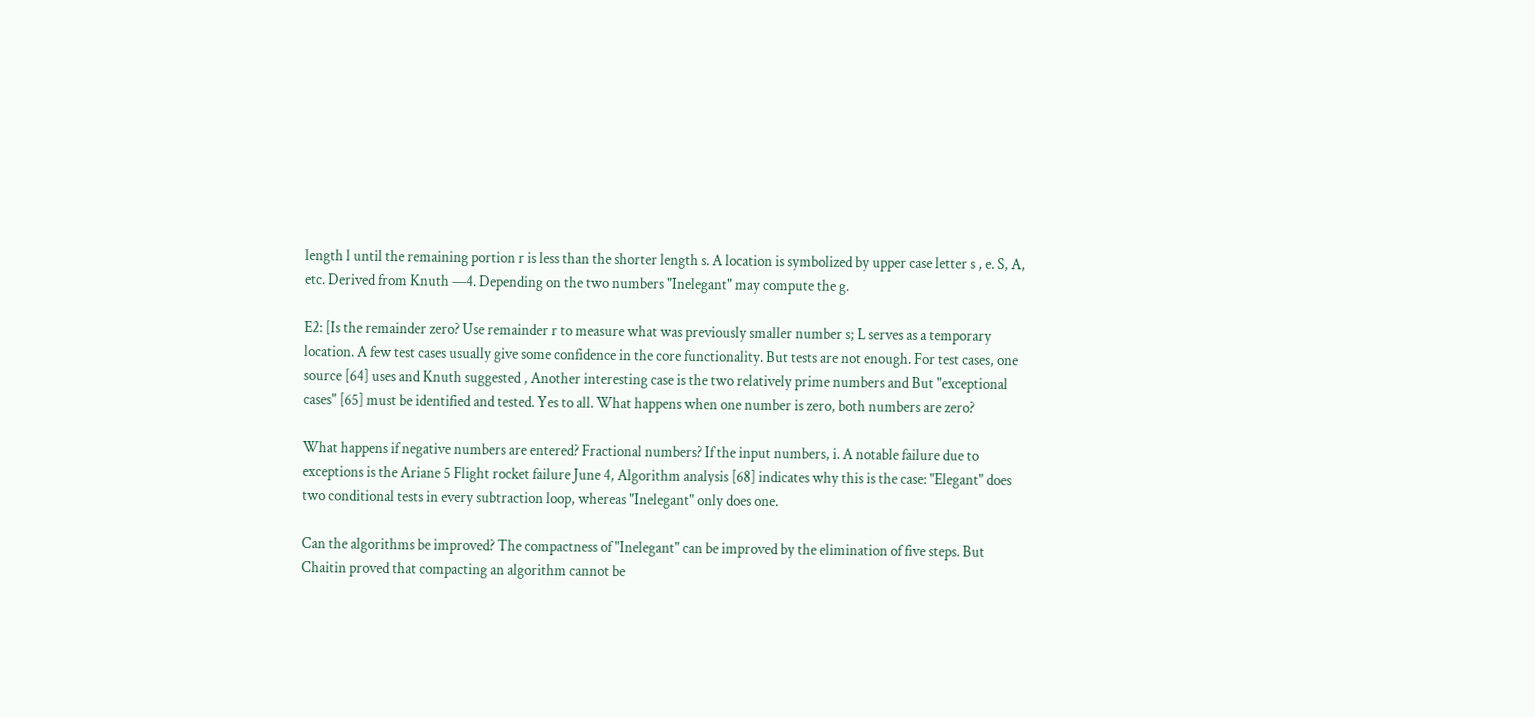length l until the remaining portion r is less than the shorter length s. A location is symbolized by upper case letter s , e. S, A, etc. Derived from Knuth —4. Depending on the two numbers "Inelegant" may compute the g.

E2: [Is the remainder zero? Use remainder r to measure what was previously smaller number s; L serves as a temporary location. A few test cases usually give some confidence in the core functionality. But tests are not enough. For test cases, one source [64] uses and Knuth suggested , Another interesting case is the two relatively prime numbers and But "exceptional cases" [65] must be identified and tested. Yes to all. What happens when one number is zero, both numbers are zero?

What happens if negative numbers are entered? Fractional numbers? If the input numbers, i. A notable failure due to exceptions is the Ariane 5 Flight rocket failure June 4, Algorithm analysis [68] indicates why this is the case: "Elegant" does two conditional tests in every subtraction loop, whereas "Inelegant" only does one.

Can the algorithms be improved? The compactness of "Inelegant" can be improved by the elimination of five steps. But Chaitin proved that compacting an algorithm cannot be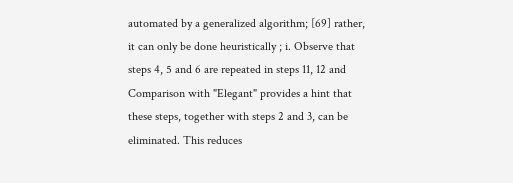automated by a generalized algorithm; [69] rather, it can only be done heuristically ; i. Observe that steps 4, 5 and 6 are repeated in steps 11, 12 and Comparison with "Elegant" provides a hint that these steps, together with steps 2 and 3, can be eliminated. This reduces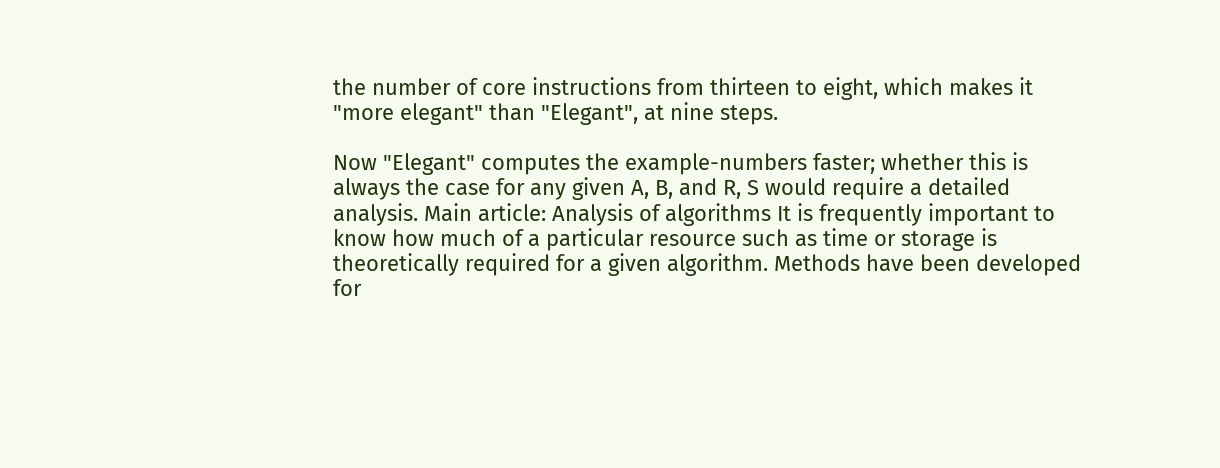the number of core instructions from thirteen to eight, which makes it "more elegant" than "Elegant", at nine steps.

Now "Elegant" computes the example-numbers faster; whether this is always the case for any given A, B, and R, S would require a detailed analysis. Main article: Analysis of algorithms It is frequently important to know how much of a particular resource such as time or storage is theoretically required for a given algorithm. Methods have been developed for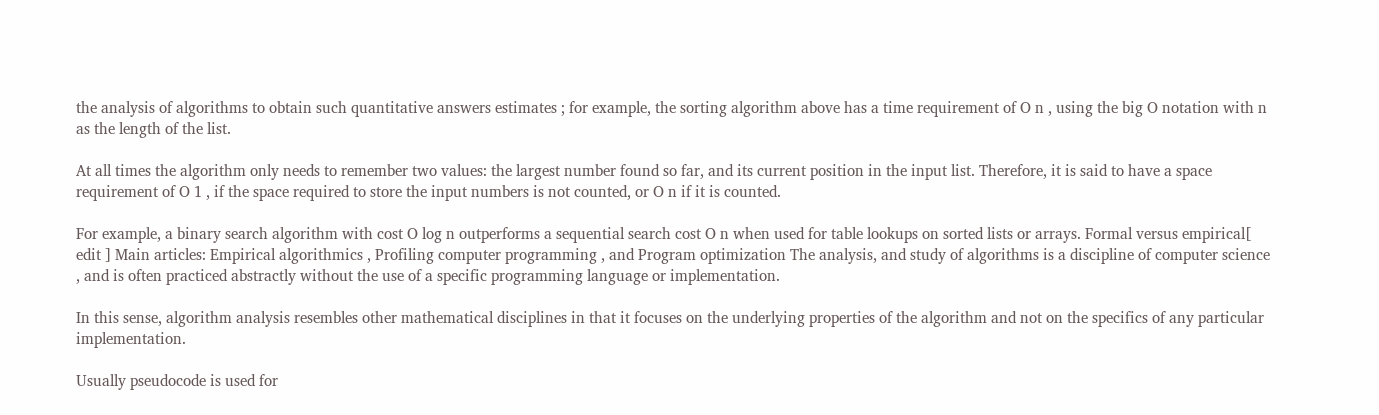the analysis of algorithms to obtain such quantitative answers estimates ; for example, the sorting algorithm above has a time requirement of O n , using the big O notation with n as the length of the list.

At all times the algorithm only needs to remember two values: the largest number found so far, and its current position in the input list. Therefore, it is said to have a space requirement of O 1 , if the space required to store the input numbers is not counted, or O n if it is counted.

For example, a binary search algorithm with cost O log n outperforms a sequential search cost O n when used for table lookups on sorted lists or arrays. Formal versus empirical[ edit ] Main articles: Empirical algorithmics , Profiling computer programming , and Program optimization The analysis, and study of algorithms is a discipline of computer science , and is often practiced abstractly without the use of a specific programming language or implementation.

In this sense, algorithm analysis resembles other mathematical disciplines in that it focuses on the underlying properties of the algorithm and not on the specifics of any particular implementation.

Usually pseudocode is used for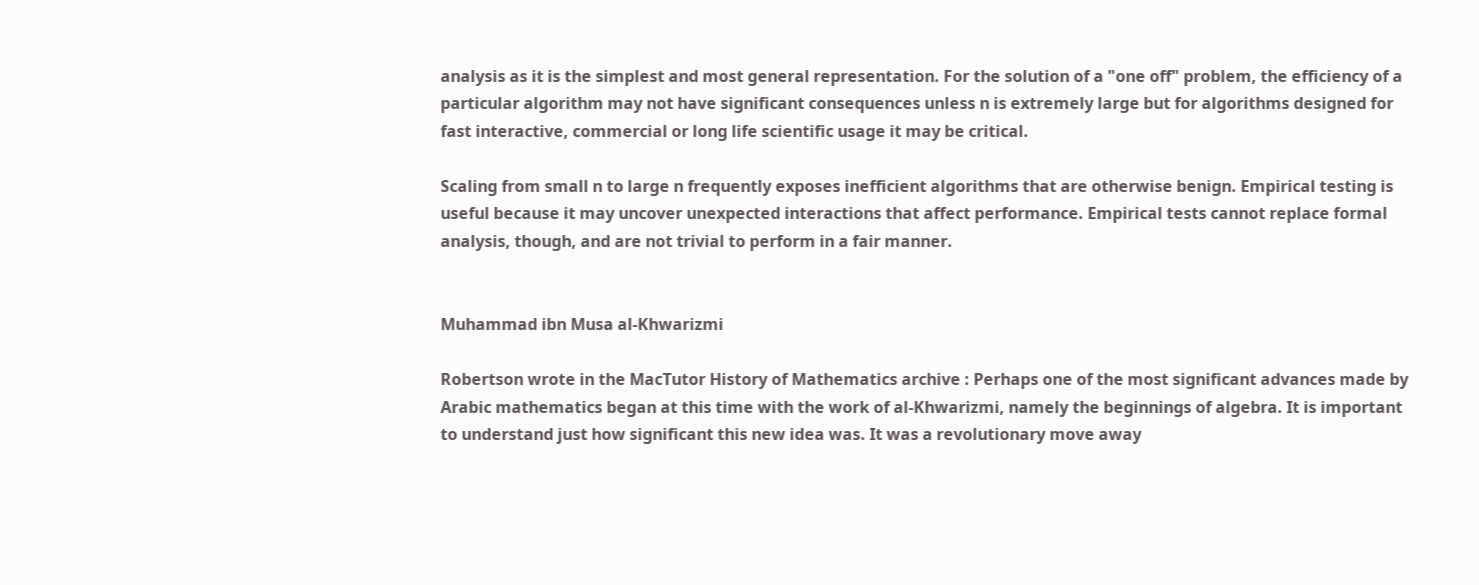analysis as it is the simplest and most general representation. For the solution of a "one off" problem, the efficiency of a particular algorithm may not have significant consequences unless n is extremely large but for algorithms designed for fast interactive, commercial or long life scientific usage it may be critical.

Scaling from small n to large n frequently exposes inefficient algorithms that are otherwise benign. Empirical testing is useful because it may uncover unexpected interactions that affect performance. Empirical tests cannot replace formal analysis, though, and are not trivial to perform in a fair manner.


Muhammad ibn Musa al-Khwarizmi

Robertson wrote in the MacTutor History of Mathematics archive : Perhaps one of the most significant advances made by Arabic mathematics began at this time with the work of al-Khwarizmi, namely the beginnings of algebra. It is important to understand just how significant this new idea was. It was a revolutionary move away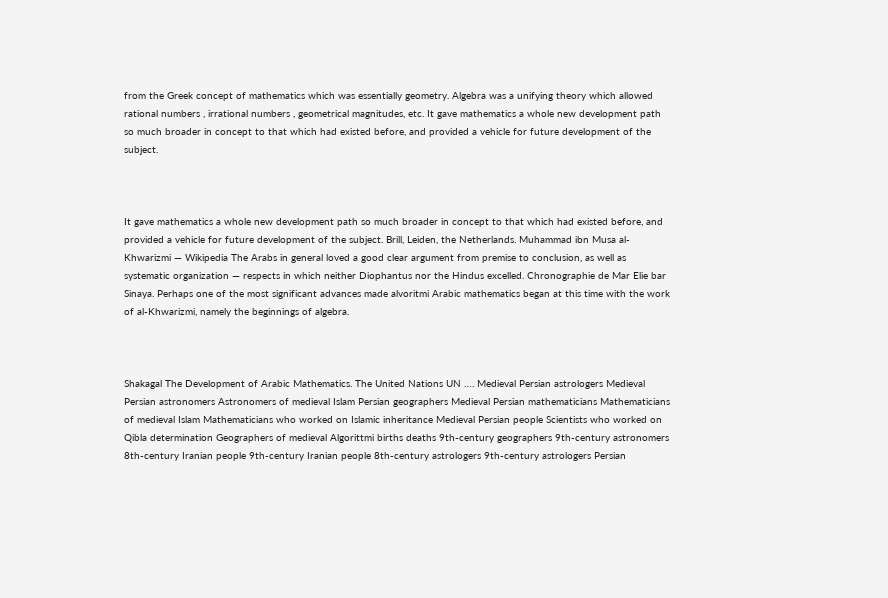from the Greek concept of mathematics which was essentially geometry. Algebra was a unifying theory which allowed rational numbers , irrational numbers , geometrical magnitudes, etc. It gave mathematics a whole new development path so much broader in concept to that which had existed before, and provided a vehicle for future development of the subject.



It gave mathematics a whole new development path so much broader in concept to that which had existed before, and provided a vehicle for future development of the subject. Brill, Leiden, the Netherlands. Muhammad ibn Musa al-Khwarizmi — Wikipedia The Arabs in general loved a good clear argument from premise to conclusion, as well as systematic organization — respects in which neither Diophantus nor the Hindus excelled. Chronographie de Mar Elie bar Sinaya. Perhaps one of the most significant advances made alvoritmi Arabic mathematics began at this time with the work of al-Khwarizmi, namely the beginnings of algebra.



Shakagal The Development of Arabic Mathematics. The United Nations UN …. Medieval Persian astrologers Medieval Persian astronomers Astronomers of medieval Islam Persian geographers Medieval Persian mathematicians Mathematicians of medieval Islam Mathematicians who worked on Islamic inheritance Medieval Persian people Scientists who worked on Qibla determination Geographers of medieval Algorittmi births deaths 9th-century geographers 9th-century astronomers 8th-century Iranian people 9th-century Iranian people 8th-century astrologers 9th-century astrologers Persian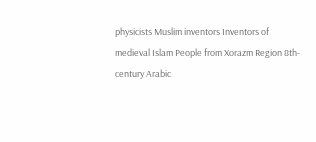physicists Muslim inventors Inventors of medieval Islam People from Xorazm Region 8th-century Arabic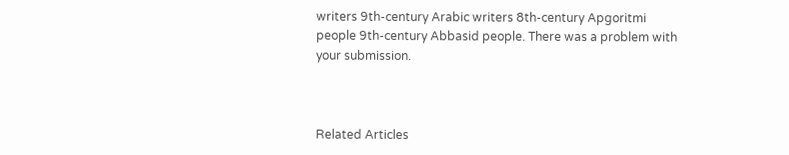writers 9th-century Arabic writers 8th-century Apgoritmi people 9th-century Abbasid people. There was a problem with your submission.



Related Articles